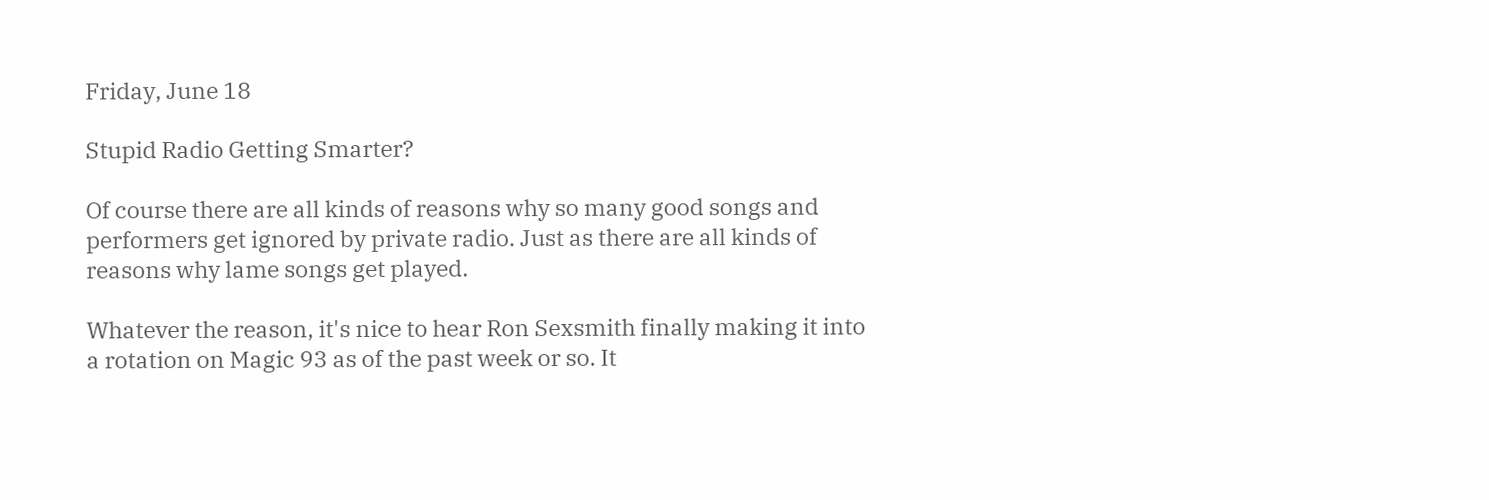Friday, June 18

Stupid Radio Getting Smarter?

Of course there are all kinds of reasons why so many good songs and performers get ignored by private radio. Just as there are all kinds of reasons why lame songs get played.

Whatever the reason, it's nice to hear Ron Sexsmith finally making it into a rotation on Magic 93 as of the past week or so. It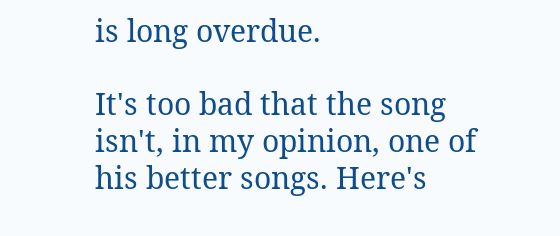is long overdue.

It's too bad that the song isn't, in my opinion, one of his better songs. Here's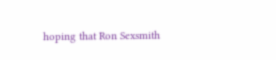hoping that Ron Sexsmith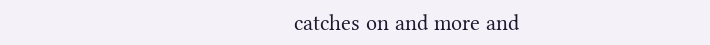catches on and more and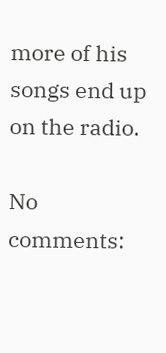more of his songs end up on the radio.

No comments: